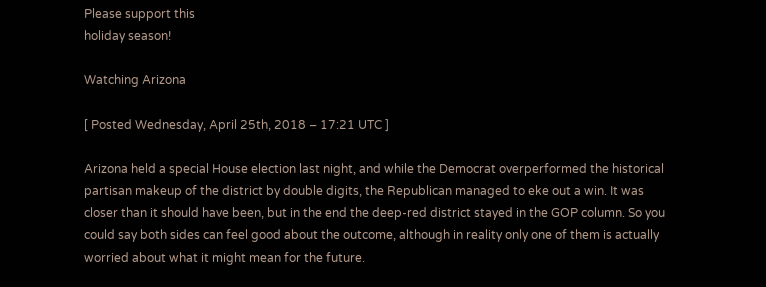Please support this
holiday season!

Watching Arizona

[ Posted Wednesday, April 25th, 2018 – 17:21 UTC ]

Arizona held a special House election last night, and while the Democrat overperformed the historical partisan makeup of the district by double digits, the Republican managed to eke out a win. It was closer than it should have been, but in the end the deep-red district stayed in the GOP column. So you could say both sides can feel good about the outcome, although in reality only one of them is actually worried about what it might mean for the future.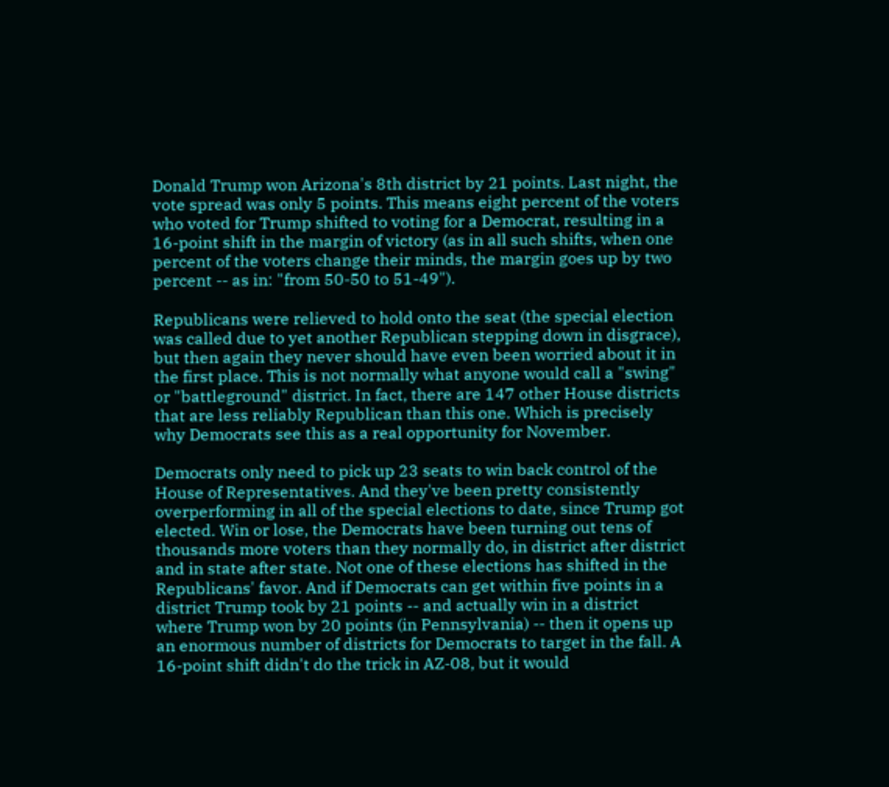Donald Trump won Arizona's 8th district by 21 points. Last night, the vote spread was only 5 points. This means eight percent of the voters who voted for Trump shifted to voting for a Democrat, resulting in a 16-point shift in the margin of victory (as in all such shifts, when one percent of the voters change their minds, the margin goes up by two percent -- as in: "from 50-50 to 51-49").

Republicans were relieved to hold onto the seat (the special election was called due to yet another Republican stepping down in disgrace), but then again they never should have even been worried about it in the first place. This is not normally what anyone would call a "swing" or "battleground" district. In fact, there are 147 other House districts that are less reliably Republican than this one. Which is precisely why Democrats see this as a real opportunity for November.

Democrats only need to pick up 23 seats to win back control of the House of Representatives. And they've been pretty consistently overperforming in all of the special elections to date, since Trump got elected. Win or lose, the Democrats have been turning out tens of thousands more voters than they normally do, in district after district and in state after state. Not one of these elections has shifted in the Republicans' favor. And if Democrats can get within five points in a district Trump took by 21 points -- and actually win in a district where Trump won by 20 points (in Pennsylvania) -- then it opens up an enormous number of districts for Democrats to target in the fall. A 16-point shift didn't do the trick in AZ-08, but it would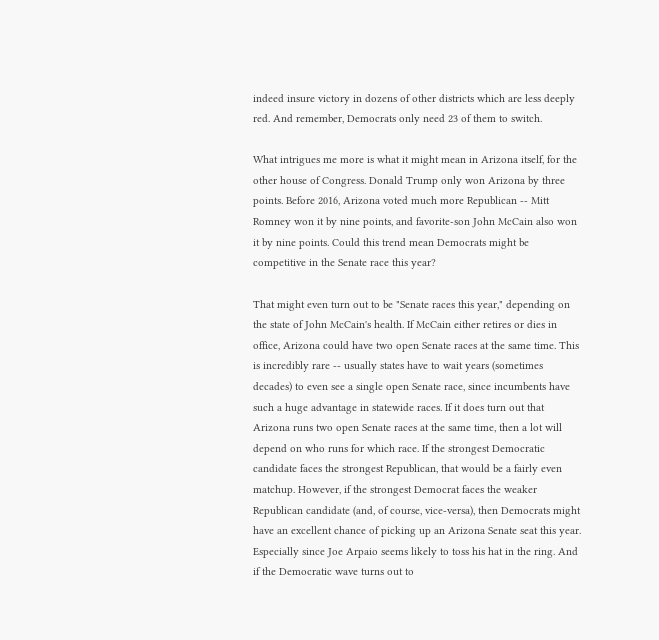indeed insure victory in dozens of other districts which are less deeply red. And remember, Democrats only need 23 of them to switch.

What intrigues me more is what it might mean in Arizona itself, for the other house of Congress. Donald Trump only won Arizona by three points. Before 2016, Arizona voted much more Republican -- Mitt Romney won it by nine points, and favorite-son John McCain also won it by nine points. Could this trend mean Democrats might be competitive in the Senate race this year?

That might even turn out to be "Senate races this year," depending on the state of John McCain's health. If McCain either retires or dies in office, Arizona could have two open Senate races at the same time. This is incredibly rare -- usually states have to wait years (sometimes decades) to even see a single open Senate race, since incumbents have such a huge advantage in statewide races. If it does turn out that Arizona runs two open Senate races at the same time, then a lot will depend on who runs for which race. If the strongest Democratic candidate faces the strongest Republican, that would be a fairly even matchup. However, if the strongest Democrat faces the weaker Republican candidate (and, of course, vice-versa), then Democrats might have an excellent chance of picking up an Arizona Senate seat this year. Especially since Joe Arpaio seems likely to toss his hat in the ring. And if the Democratic wave turns out to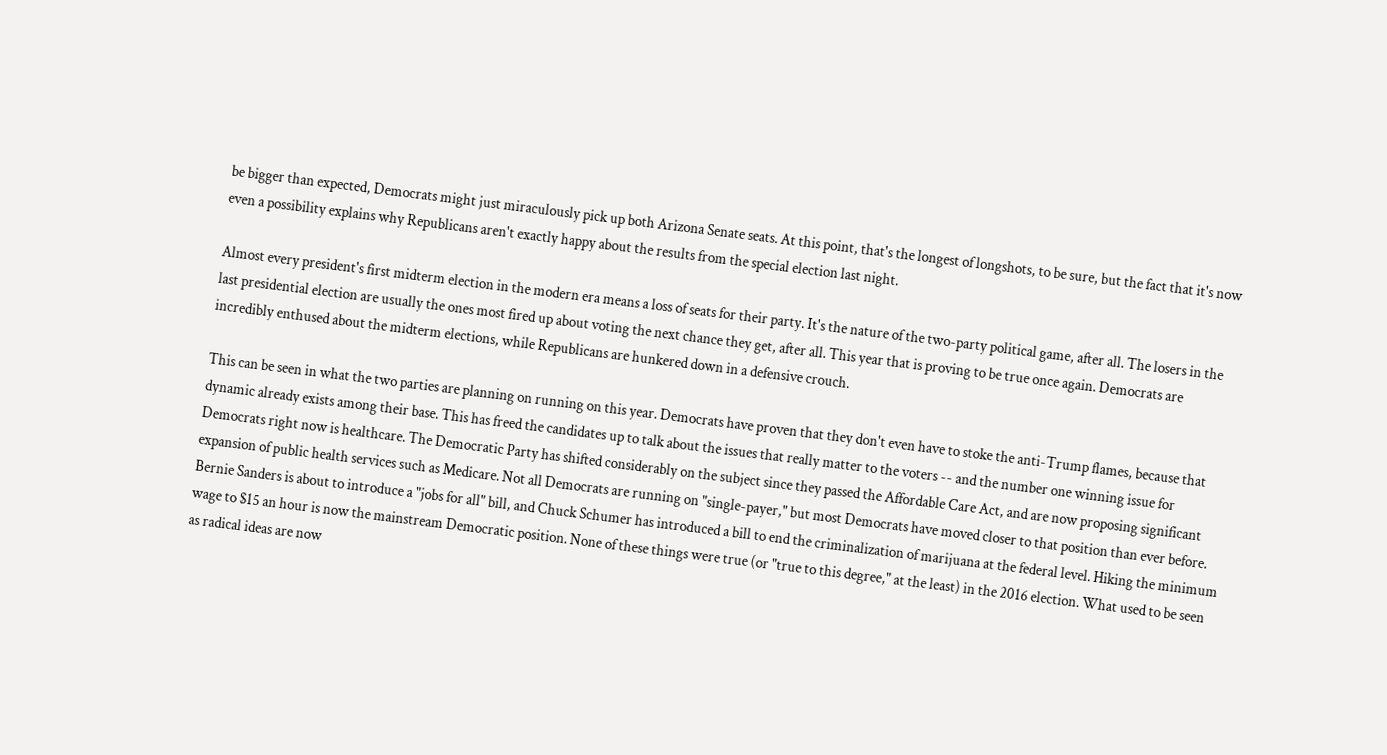be bigger than expected, Democrats might just miraculously pick up both Arizona Senate seats. At this point, that's the longest of longshots, to be sure, but the fact that it's now even a possibility explains why Republicans aren't exactly happy about the results from the special election last night.

Almost every president's first midterm election in the modern era means a loss of seats for their party. It's the nature of the two-party political game, after all. The losers in the last presidential election are usually the ones most fired up about voting the next chance they get, after all. This year that is proving to be true once again. Democrats are incredibly enthused about the midterm elections, while Republicans are hunkered down in a defensive crouch.

This can be seen in what the two parties are planning on running on this year. Democrats have proven that they don't even have to stoke the anti-Trump flames, because that dynamic already exists among their base. This has freed the candidates up to talk about the issues that really matter to the voters -- and the number one winning issue for Democrats right now is healthcare. The Democratic Party has shifted considerably on the subject since they passed the Affordable Care Act, and are now proposing significant expansion of public health services such as Medicare. Not all Democrats are running on "single-payer," but most Democrats have moved closer to that position than ever before. Bernie Sanders is about to introduce a "jobs for all" bill, and Chuck Schumer has introduced a bill to end the criminalization of marijuana at the federal level. Hiking the minimum wage to $15 an hour is now the mainstream Democratic position. None of these things were true (or "true to this degree," at the least) in the 2016 election. What used to be seen as radical ideas are now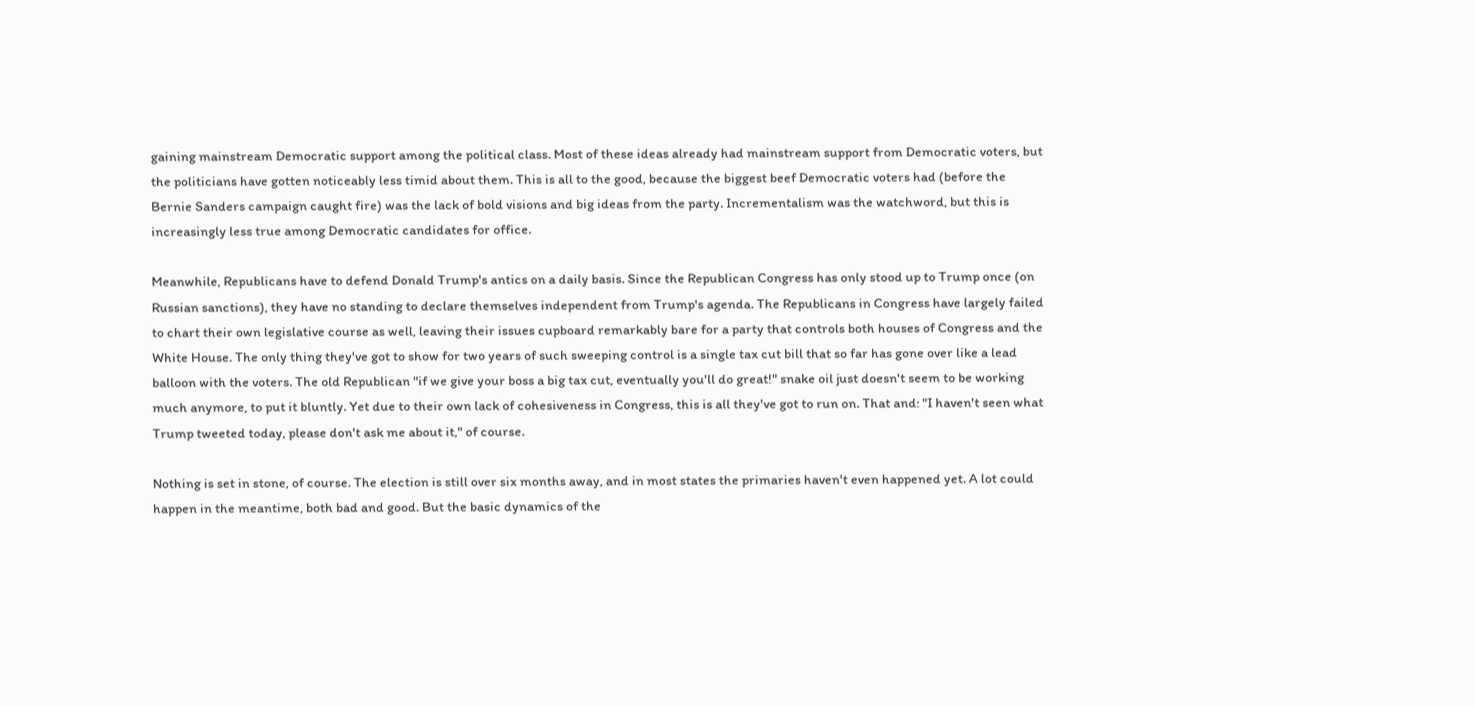gaining mainstream Democratic support among the political class. Most of these ideas already had mainstream support from Democratic voters, but the politicians have gotten noticeably less timid about them. This is all to the good, because the biggest beef Democratic voters had (before the Bernie Sanders campaign caught fire) was the lack of bold visions and big ideas from the party. Incrementalism was the watchword, but this is increasingly less true among Democratic candidates for office.

Meanwhile, Republicans have to defend Donald Trump's antics on a daily basis. Since the Republican Congress has only stood up to Trump once (on Russian sanctions), they have no standing to declare themselves independent from Trump's agenda. The Republicans in Congress have largely failed to chart their own legislative course as well, leaving their issues cupboard remarkably bare for a party that controls both houses of Congress and the White House. The only thing they've got to show for two years of such sweeping control is a single tax cut bill that so far has gone over like a lead balloon with the voters. The old Republican "if we give your boss a big tax cut, eventually you'll do great!" snake oil just doesn't seem to be working much anymore, to put it bluntly. Yet due to their own lack of cohesiveness in Congress, this is all they've got to run on. That and: "I haven't seen what Trump tweeted today, please don't ask me about it," of course.

Nothing is set in stone, of course. The election is still over six months away, and in most states the primaries haven't even happened yet. A lot could happen in the meantime, both bad and good. But the basic dynamics of the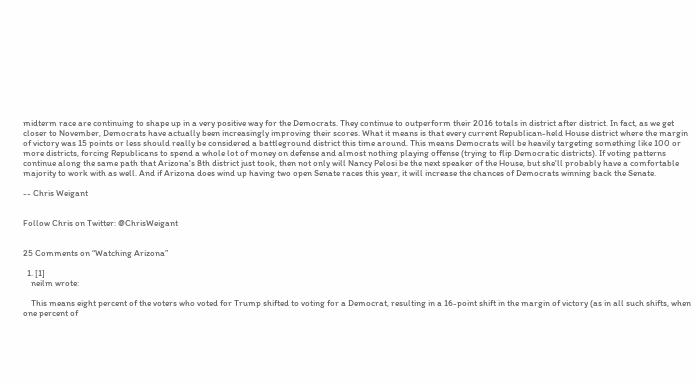midterm race are continuing to shape up in a very positive way for the Democrats. They continue to outperform their 2016 totals in district after district. In fact, as we get closer to November, Democrats have actually been increasingly improving their scores. What it means is that every current Republican-held House district where the margin of victory was 15 points or less should really be considered a battleground district this time around. This means Democrats will be heavily targeting something like 100 or more districts, forcing Republicans to spend a whole lot of money on defense and almost nothing playing offense (trying to flip Democratic districts). If voting patterns continue along the same path that Arizona's 8th district just took, then not only will Nancy Pelosi be the next speaker of the House, but she'll probably have a comfortable majority to work with as well. And if Arizona does wind up having two open Senate races this year, it will increase the chances of Democrats winning back the Senate.

-- Chris Weigant


Follow Chris on Twitter: @ChrisWeigant


25 Comments on “Watching Arizona”

  1. [1]
    neilm wrote:

    This means eight percent of the voters who voted for Trump shifted to voting for a Democrat, resulting in a 16-point shift in the margin of victory (as in all such shifts, when one percent of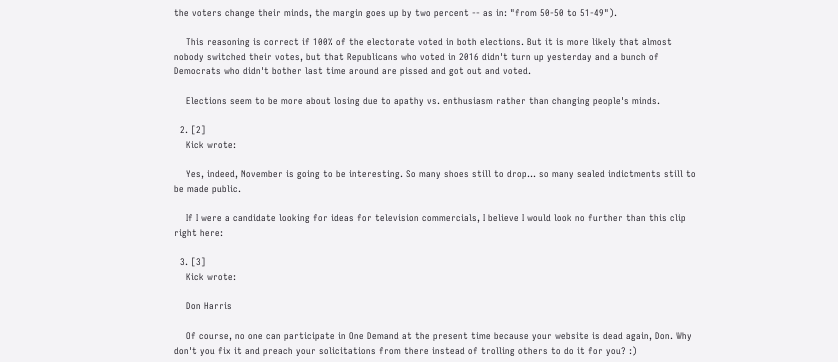the voters change their minds, the margin goes up by two percent -- as in: "from 50-50 to 51-49").

    This reasoning is correct if 100% of the electorate voted in both elections. But it is more likely that almost nobody switched their votes, but that Republicans who voted in 2016 didn't turn up yesterday and a bunch of Democrats who didn't bother last time around are pissed and got out and voted.

    Elections seem to be more about losing due to apathy vs. enthusiasm rather than changing people's minds.

  2. [2]
    Kick wrote:

    Yes, indeed, November is going to be interesting. So many shoes still to drop... so many sealed indictments still to be made public.

    If I were a candidate looking for ideas for television commercials, I believe I would look no further than this clip right here:

  3. [3]
    Kick wrote:

    Don Harris

    Of course, no one can participate in One Demand at the present time because your website is dead again, Don. Why don't you fix it and preach your solicitations from there instead of trolling others to do it for you? :)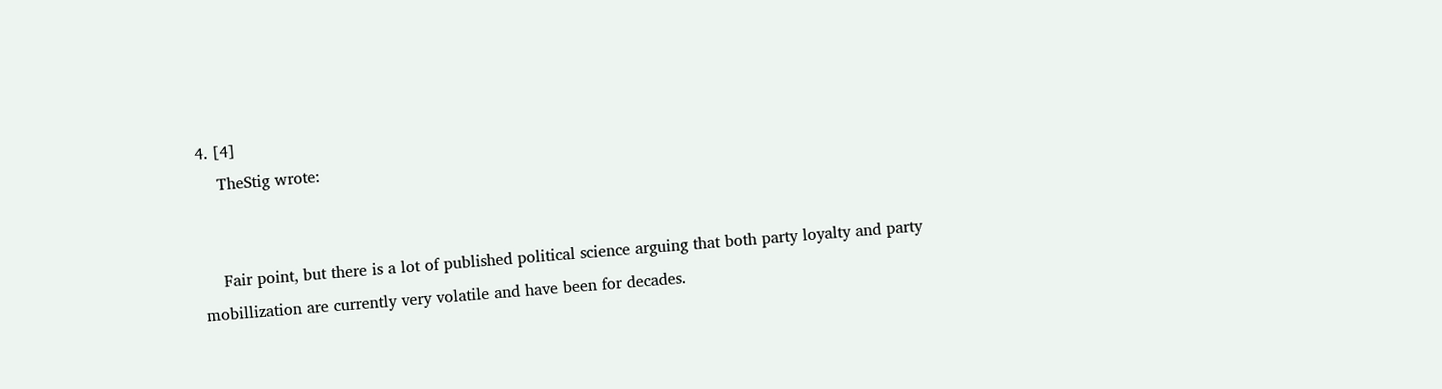4. [4]
    TheStig wrote:


    Fair point, but there is a lot of published political science arguing that both party loyalty and party mobillization are currently very volatile and have been for decades.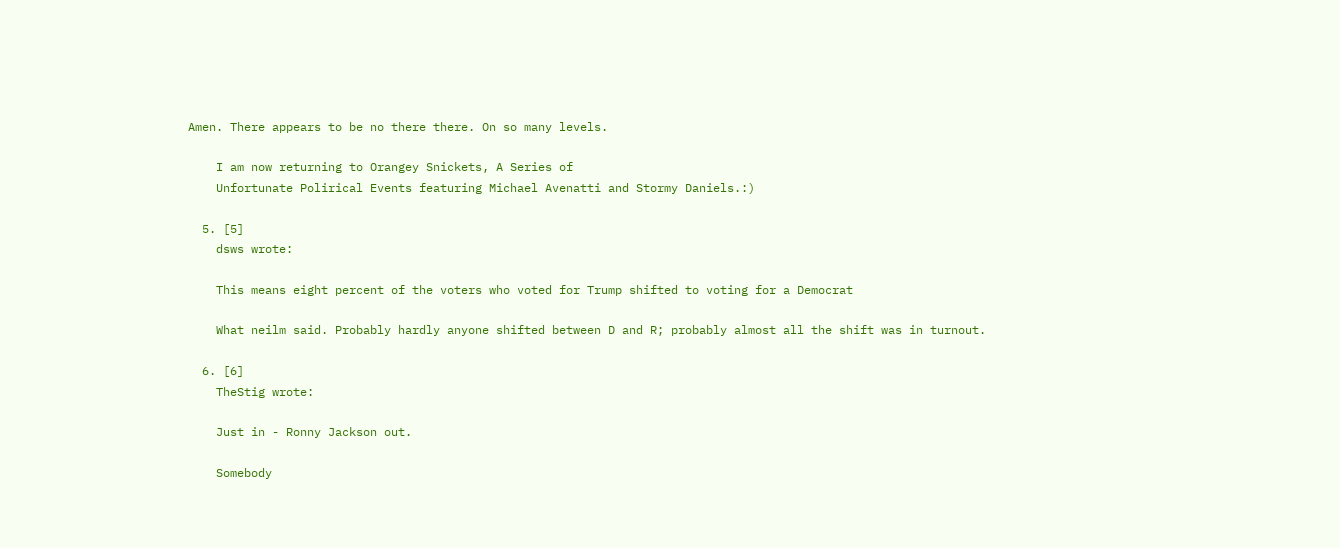Amen. There appears to be no there there. On so many levels.

    I am now returning to Orangey Snickets, A Series of
    Unfortunate Polirical Events featuring Michael Avenatti and Stormy Daniels.:)

  5. [5]
    dsws wrote:

    This means eight percent of the voters who voted for Trump shifted to voting for a Democrat

    What neilm said. Probably hardly anyone shifted between D and R; probably almost all the shift was in turnout.

  6. [6]
    TheStig wrote:

    Just in - Ronny Jackson out.

    Somebody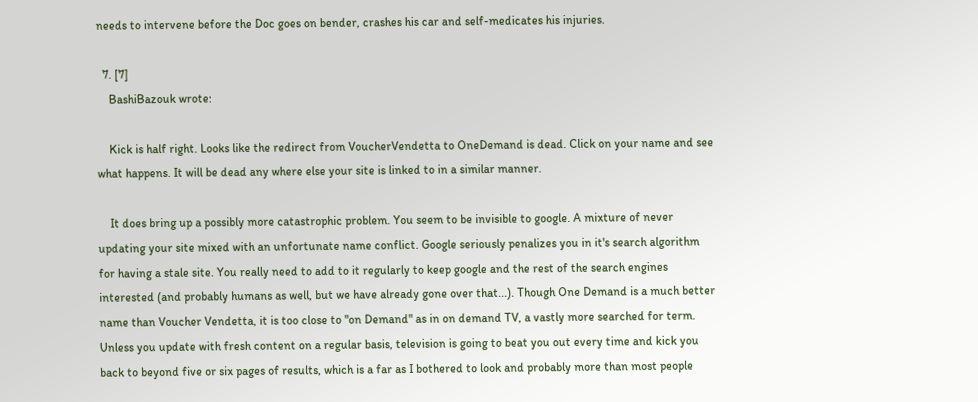needs to intervene before the Doc goes on bender, crashes his car and self-medicates his injuries.

  7. [7]
    BashiBazouk wrote:

    Kick is half right. Looks like the redirect from VoucherVendetta to OneDemand is dead. Click on your name and see what happens. It will be dead any where else your site is linked to in a similar manner.

    It does bring up a possibly more catastrophic problem. You seem to be invisible to google. A mixture of never updating your site mixed with an unfortunate name conflict. Google seriously penalizes you in it's search algorithm for having a stale site. You really need to add to it regularly to keep google and the rest of the search engines interested (and probably humans as well, but we have already gone over that...). Though One Demand is a much better name than Voucher Vendetta, it is too close to "on Demand" as in on demand TV, a vastly more searched for term. Unless you update with fresh content on a regular basis, television is going to beat you out every time and kick you back to beyond five or six pages of results, which is a far as I bothered to look and probably more than most people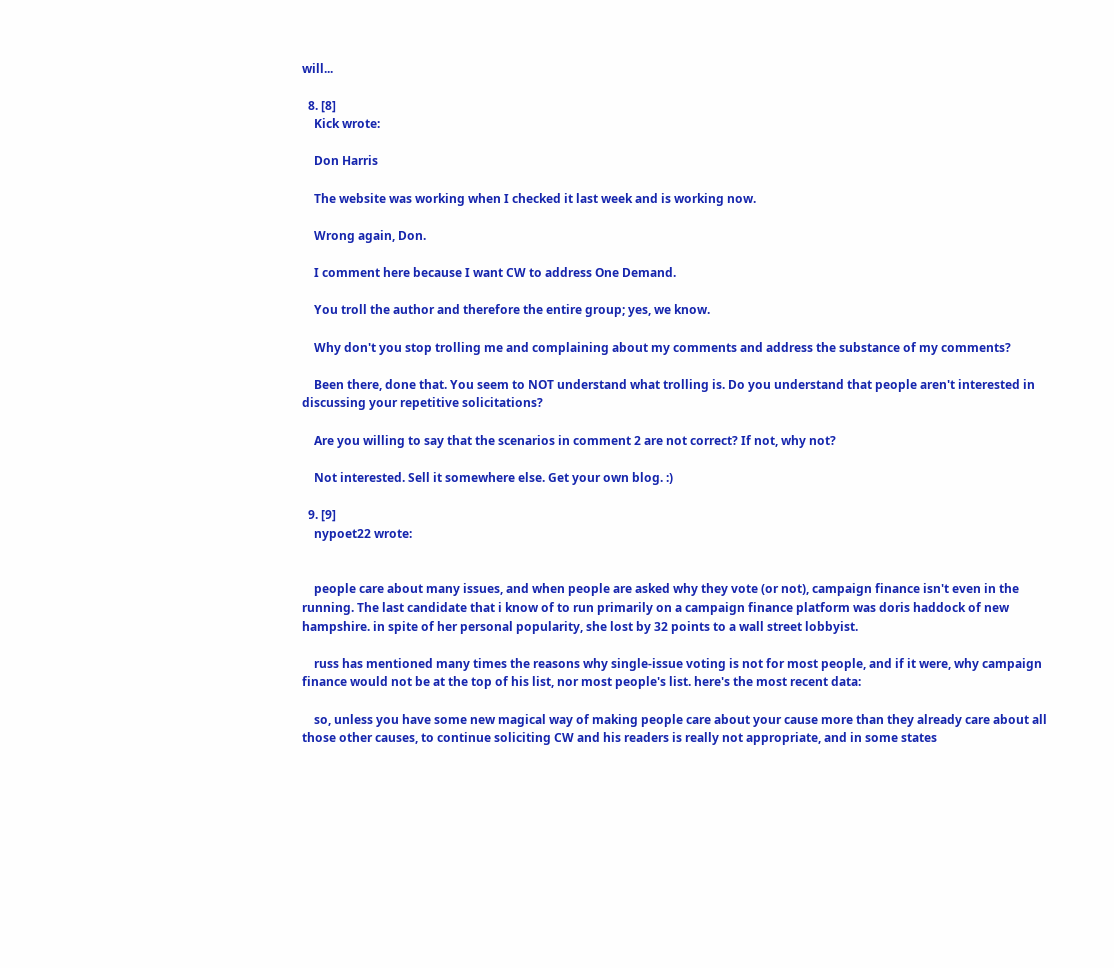will...

  8. [8]
    Kick wrote:

    Don Harris

    The website was working when I checked it last week and is working now.

    Wrong again, Don.

    I comment here because I want CW to address One Demand.

    You troll the author and therefore the entire group; yes, we know.

    Why don't you stop trolling me and complaining about my comments and address the substance of my comments?

    Been there, done that. You seem to NOT understand what trolling is. Do you understand that people aren't interested in discussing your repetitive solicitations?

    Are you willing to say that the scenarios in comment 2 are not correct? If not, why not?

    Not interested. Sell it somewhere else. Get your own blog. :)

  9. [9]
    nypoet22 wrote:


    people care about many issues, and when people are asked why they vote (or not), campaign finance isn't even in the running. The last candidate that i know of to run primarily on a campaign finance platform was doris haddock of new hampshire. in spite of her personal popularity, she lost by 32 points to a wall street lobbyist.

    russ has mentioned many times the reasons why single-issue voting is not for most people, and if it were, why campaign finance would not be at the top of his list, nor most people's list. here's the most recent data:

    so, unless you have some new magical way of making people care about your cause more than they already care about all those other causes, to continue soliciting CW and his readers is really not appropriate, and in some states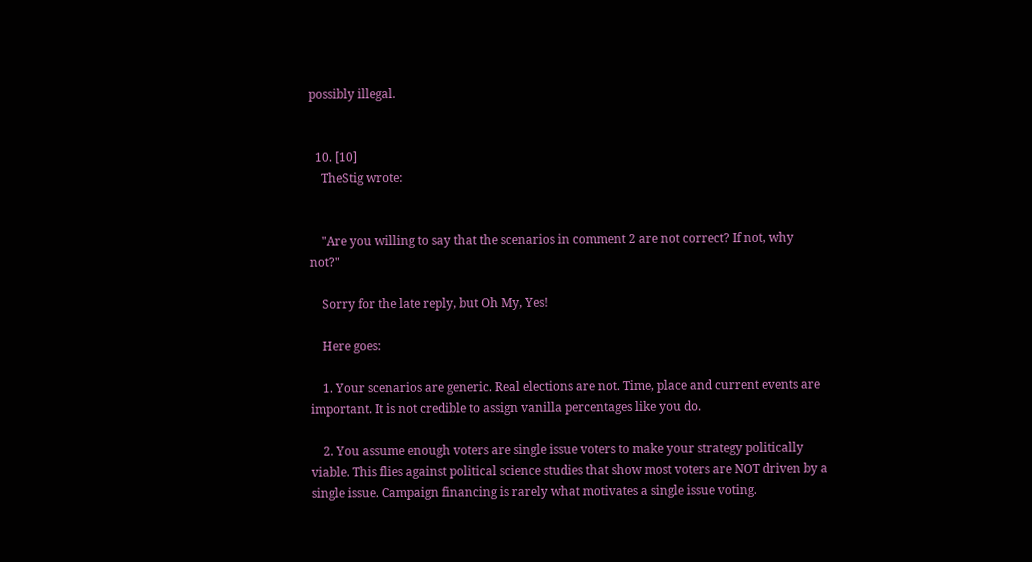possibly illegal.


  10. [10]
    TheStig wrote:


    "Are you willing to say that the scenarios in comment 2 are not correct? If not, why not?"

    Sorry for the late reply, but Oh My, Yes!

    Here goes:

    1. Your scenarios are generic. Real elections are not. Time, place and current events are important. It is not credible to assign vanilla percentages like you do.

    2. You assume enough voters are single issue voters to make your strategy politically viable. This flies against political science studies that show most voters are NOT driven by a single issue. Campaign financing is rarely what motivates a single issue voting.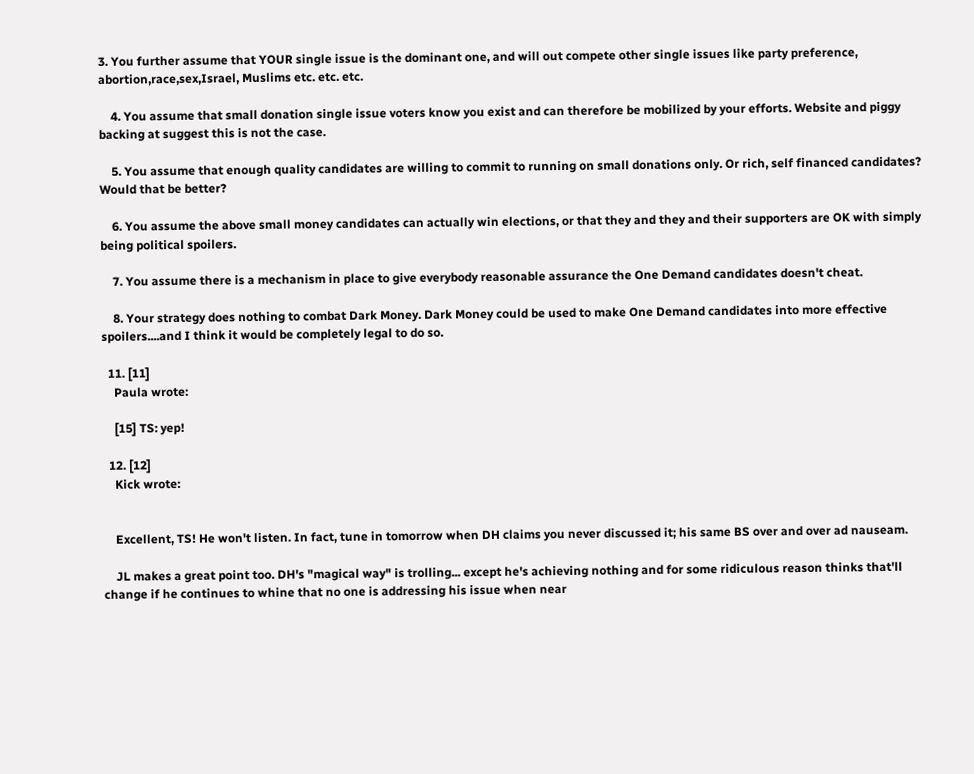3. You further assume that YOUR single issue is the dominant one, and will out compete other single issues like party preference, abortion,race,sex,Israel, Muslims etc. etc. etc.

    4. You assume that small donation single issue voters know you exist and can therefore be mobilized by your efforts. Website and piggy backing at suggest this is not the case.

    5. You assume that enough quality candidates are willing to commit to running on small donations only. Or rich, self financed candidates? Would that be better?

    6. You assume the above small money candidates can actually win elections, or that they and they and their supporters are OK with simply being political spoilers.

    7. You assume there is a mechanism in place to give everybody reasonable assurance the One Demand candidates doesn't cheat.

    8. Your strategy does nothing to combat Dark Money. Dark Money could be used to make One Demand candidates into more effective spoilers....and I think it would be completely legal to do so.

  11. [11]
    Paula wrote:

    [15] TS: yep!

  12. [12]
    Kick wrote:


    Excellent, TS! He won't listen. In fact, tune in tomorrow when DH claims you never discussed it; his same BS over and over ad nauseam.

    JL makes a great point too. DH's "magical way" is trolling... except he's achieving nothing and for some ridiculous reason thinks that'll change if he continues to whine that no one is addressing his issue when near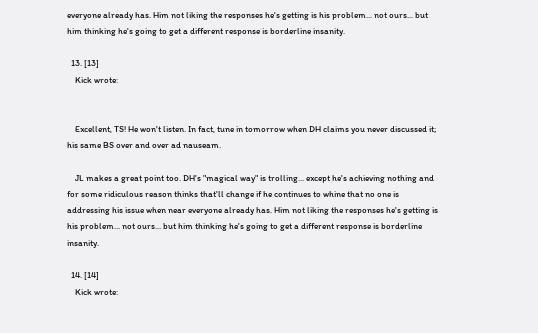everyone already has. Him not liking the responses he's getting is his problem... not ours... but him thinking he's going to get a different response is borderline insanity.

  13. [13]
    Kick wrote:


    Excellent, TS! He won't listen. In fact, tune in tomorrow when DH claims you never discussed it; his same BS over and over ad nauseam.

    JL makes a great point too. DH's "magical way" is trolling... except he's achieving nothing and for some ridiculous reason thinks that'll change if he continues to whine that no one is addressing his issue when near everyone already has. Him not liking the responses he's getting is his problem... not ours... but him thinking he's going to get a different response is borderline insanity.

  14. [14]
    Kick wrote: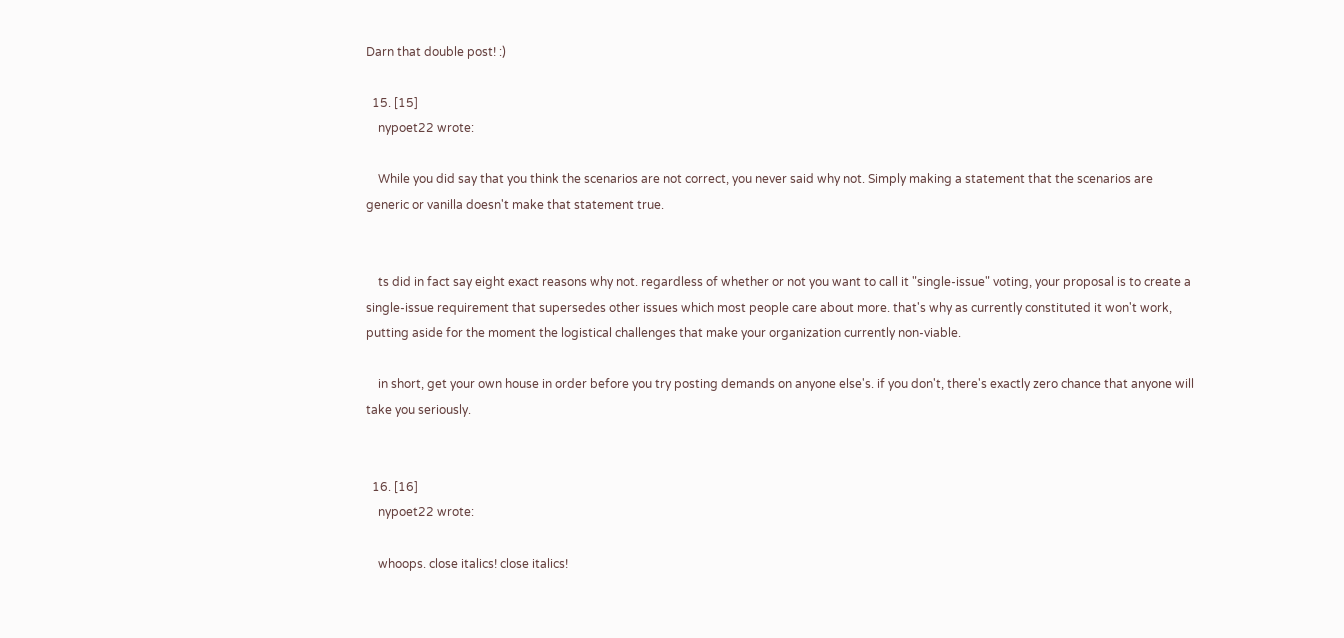Darn that double post! :)

  15. [15]
    nypoet22 wrote:

    While you did say that you think the scenarios are not correct, you never said why not. Simply making a statement that the scenarios are generic or vanilla doesn't make that statement true.


    ts did in fact say eight exact reasons why not. regardless of whether or not you want to call it "single-issue" voting, your proposal is to create a single-issue requirement that supersedes other issues which most people care about more. that's why as currently constituted it won't work, putting aside for the moment the logistical challenges that make your organization currently non-viable.

    in short, get your own house in order before you try posting demands on anyone else's. if you don't, there's exactly zero chance that anyone will take you seriously.


  16. [16]
    nypoet22 wrote:

    whoops. close italics! close italics!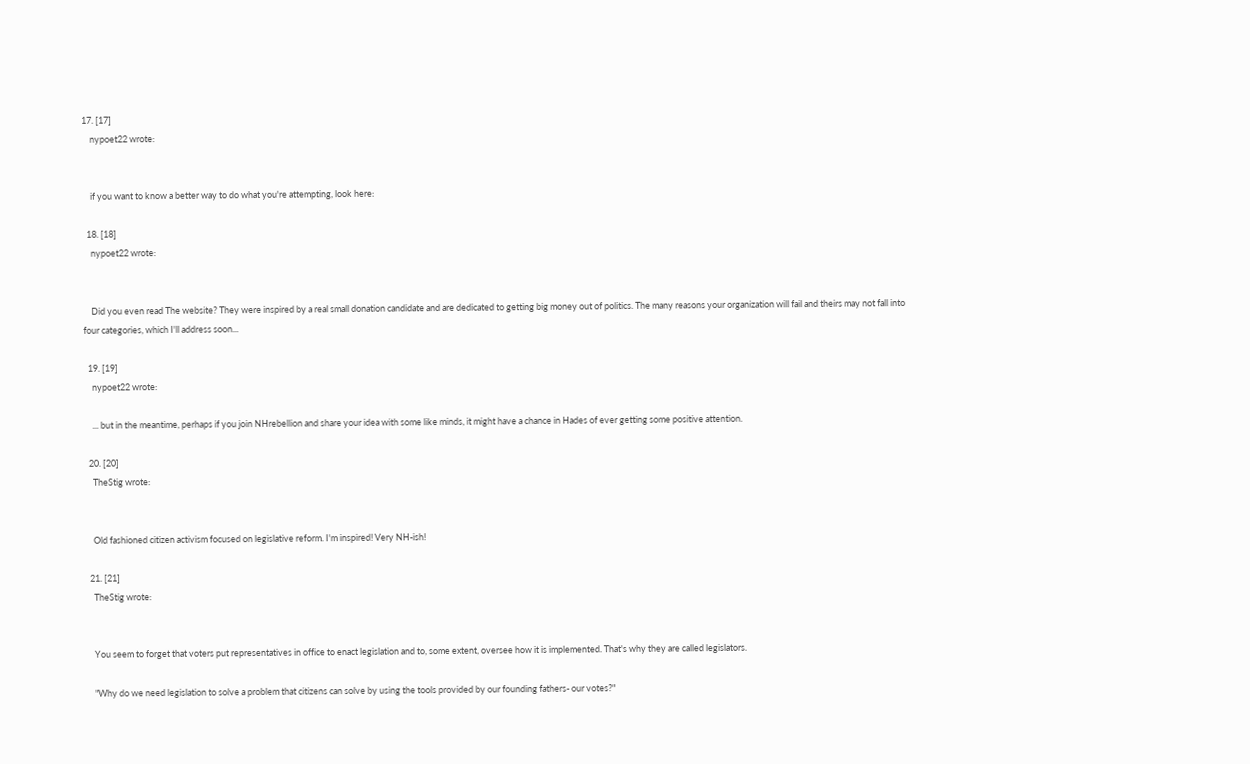17. [17]
    nypoet22 wrote:


    if you want to know a better way to do what you're attempting, look here:

  18. [18]
    nypoet22 wrote:


    Did you even read The website? They were inspired by a real small donation candidate and are dedicated to getting big money out of politics. The many reasons your organization will fail and theirs may not fall into four categories, which I'll address soon...

  19. [19]
    nypoet22 wrote:

    ... but in the meantime, perhaps if you join NHrebellion and share your idea with some like minds, it might have a chance in Hades of ever getting some positive attention.

  20. [20]
    TheStig wrote:


    Old fashioned citizen activism focused on legislative reform. I'm inspired! Very NH-ish!

  21. [21]
    TheStig wrote:


    You seem to forget that voters put representatives in office to enact legislation and to, some extent, oversee how it is implemented. That's why they are called legislators.

    "Why do we need legislation to solve a problem that citizens can solve by using the tools provided by our founding fathers- our votes?"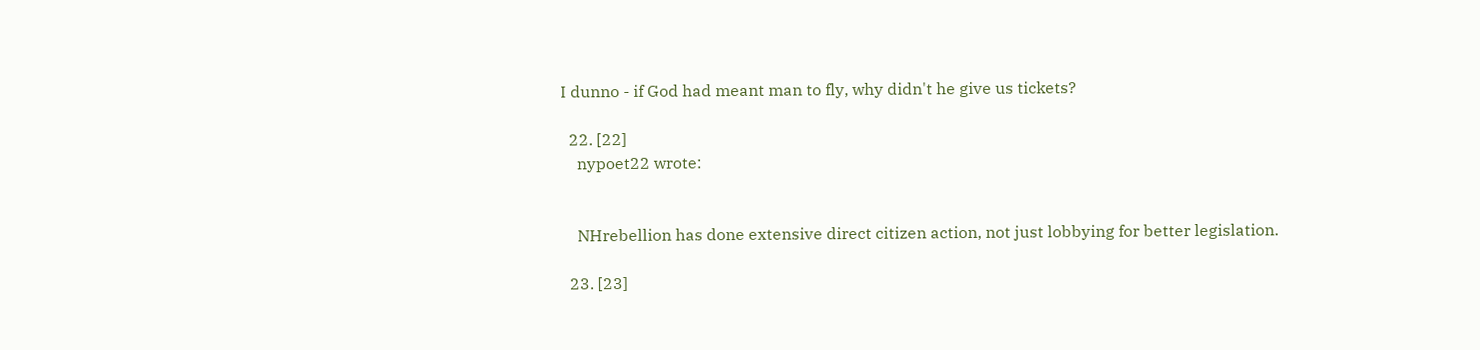I dunno - if God had meant man to fly, why didn't he give us tickets?

  22. [22]
    nypoet22 wrote:


    NHrebellion has done extensive direct citizen action, not just lobbying for better legislation.

  23. [23]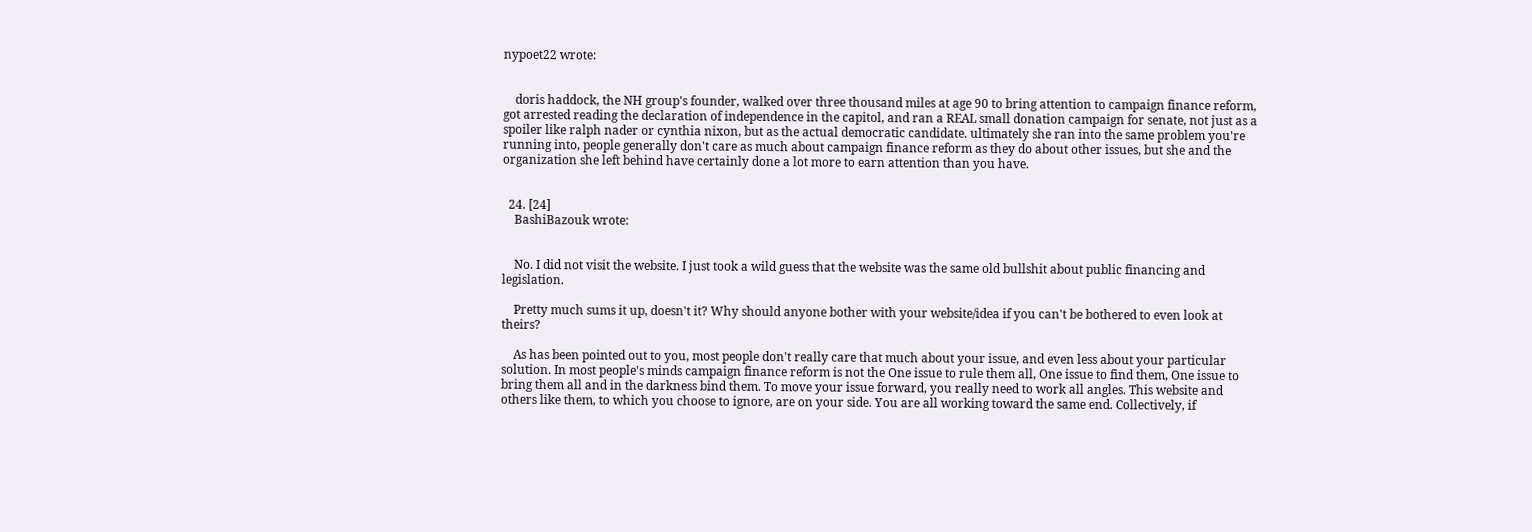nypoet22 wrote:


    doris haddock, the NH group's founder, walked over three thousand miles at age 90 to bring attention to campaign finance reform, got arrested reading the declaration of independence in the capitol, and ran a REAL small donation campaign for senate, not just as a spoiler like ralph nader or cynthia nixon, but as the actual democratic candidate. ultimately she ran into the same problem you're running into, people generally don't care as much about campaign finance reform as they do about other issues, but she and the organization she left behind have certainly done a lot more to earn attention than you have.


  24. [24]
    BashiBazouk wrote:


    No. I did not visit the website. I just took a wild guess that the website was the same old bullshit about public financing and legislation.

    Pretty much sums it up, doesn't it? Why should anyone bother with your website/idea if you can't be bothered to even look at theirs?

    As has been pointed out to you, most people don't really care that much about your issue, and even less about your particular solution. In most people's minds campaign finance reform is not the One issue to rule them all, One issue to find them, One issue to bring them all and in the darkness bind them. To move your issue forward, you really need to work all angles. This website and others like them, to which you choose to ignore, are on your side. You are all working toward the same end. Collectively, if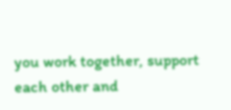you work together, support each other and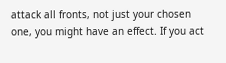attack all fronts, not just your chosen one, you might have an effect. If you act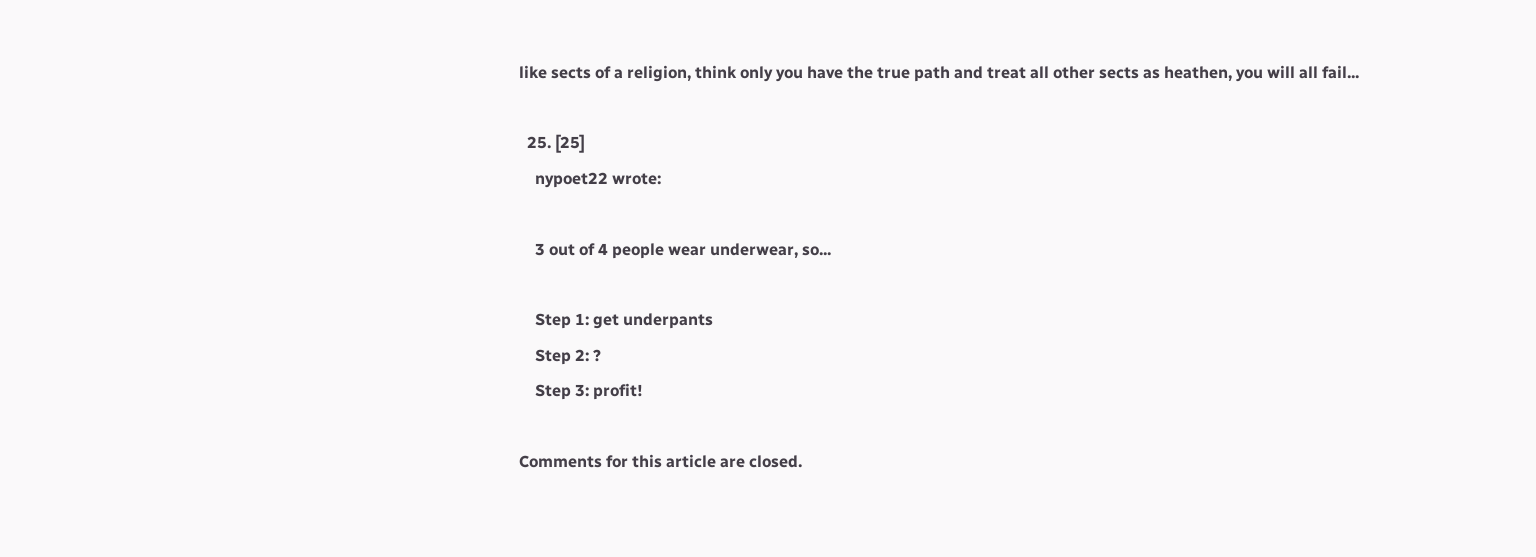like sects of a religion, think only you have the true path and treat all other sects as heathen, you will all fail...

  25. [25]
    nypoet22 wrote:

    3 out of 4 people wear underwear, so...

    Step 1: get underpants
    Step 2: ?
    Step 3: profit!

Comments for this article are closed.